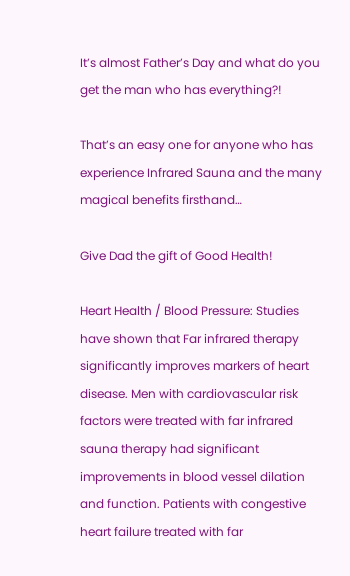It’s almost Father’s Day and what do you get the man who has everything?!

That’s an easy one for anyone who has experience Infrared Sauna and the many magical benefits firsthand…

Give Dad the gift of Good Health!

Heart Health / Blood Pressure: Studies have shown that Far infrared therapy significantly improves markers of heart disease. Men with cardiovascular risk factors were treated with far infrared sauna therapy had significant improvements in blood vessel dilation and function. Patients with congestive heart failure treated with far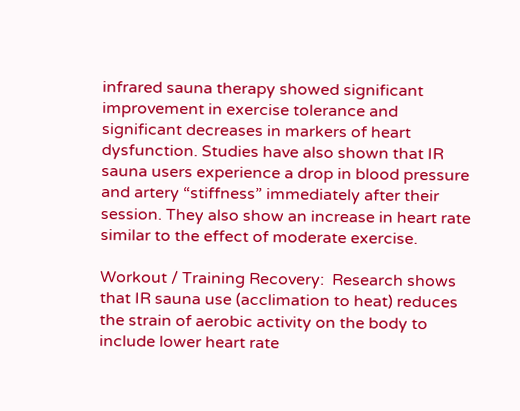infrared sauna therapy showed significant improvement in exercise tolerance and significant decreases in markers of heart dysfunction. Studies have also shown that IR sauna users experience a drop in blood pressure and artery “stiffness” immediately after their session. They also show an increase in heart rate similar to the effect of moderate exercise.

Workout / Training Recovery:  Research shows that IR sauna use (acclimation to heat) reduces the strain of aerobic activity on the body to include lower heart rate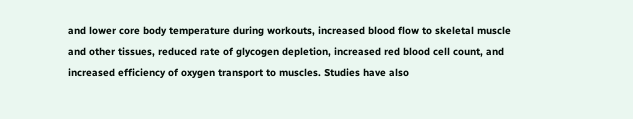and lower core body temperature during workouts, increased blood flow to skeletal muscle and other tissues, reduced rate of glycogen depletion, increased red blood cell count, and increased efficiency of oxygen transport to muscles. Studies have also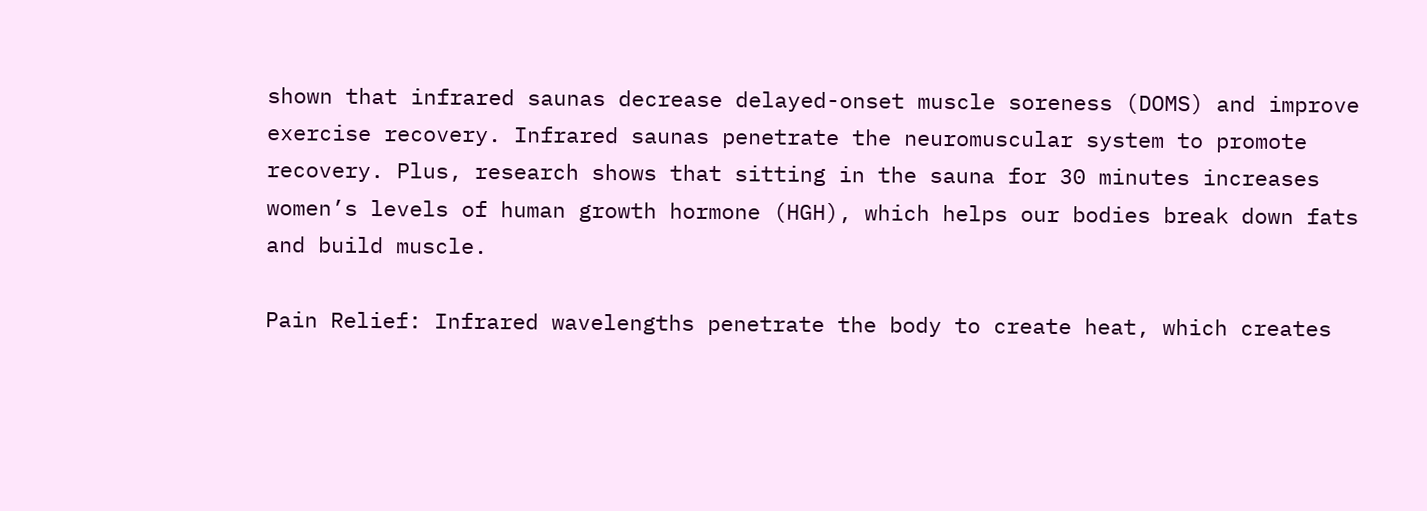shown that infrared saunas decrease delayed-onset muscle soreness (DOMS) and improve exercise recovery. Infrared saunas penetrate the neuromuscular system to promote recovery. Plus, research shows that sitting in the sauna for 30 minutes increases women’s levels of human growth hormone (HGH), which helps our bodies break down fats and build muscle.

Pain Relief: Infrared wavelengths penetrate the body to create heat, which creates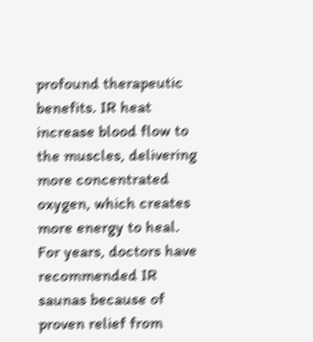profound therapeutic benefits. IR heat increase blood flow to the muscles, delivering more concentrated oxygen, which creates more energy to heal. For years, doctors have recommended IR saunas because of proven relief from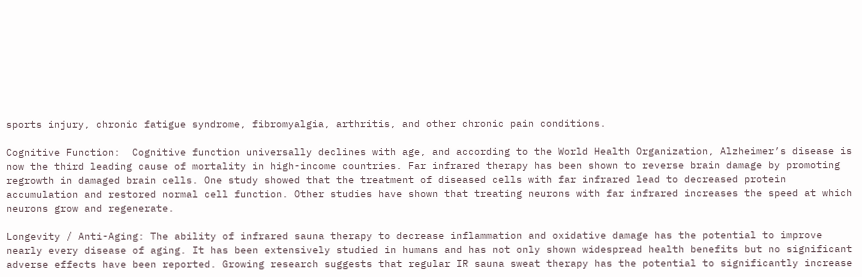sports injury, chronic fatigue syndrome, fibromyalgia, arthritis, and other chronic pain conditions.

Cognitive Function:  Cognitive function universally declines with age, and according to the World Health Organization, Alzheimer’s disease is now the third leading cause of mortality in high-income countries. Far infrared therapy has been shown to reverse brain damage by promoting regrowth in damaged brain cells. One study showed that the treatment of diseased cells with far infrared lead to decreased protein accumulation and restored normal cell function. Other studies have shown that treating neurons with far infrared increases the speed at which neurons grow and regenerate.

Longevity / Anti-Aging: The ability of infrared sauna therapy to decrease inflammation and oxidative damage has the potential to improve nearly every disease of aging. It has been extensively studied in humans and has not only shown widespread health benefits but no significant adverse effects have been reported. Growing research suggests that regular IR sauna sweat therapy has the potential to significantly increase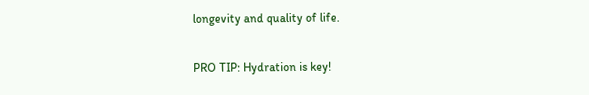longevity and quality of life.

PRO TIP: Hydration is key!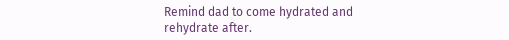Remind dad to come hydrated and rehydrate after.